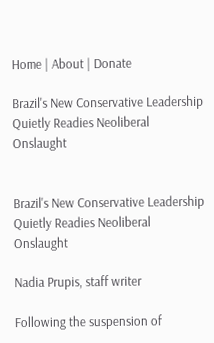Home | About | Donate

Brazil's New Conservative Leadership Quietly Readies Neoliberal Onslaught


Brazil's New Conservative Leadership Quietly Readies Neoliberal Onslaught

Nadia Prupis, staff writer

Following the suspension of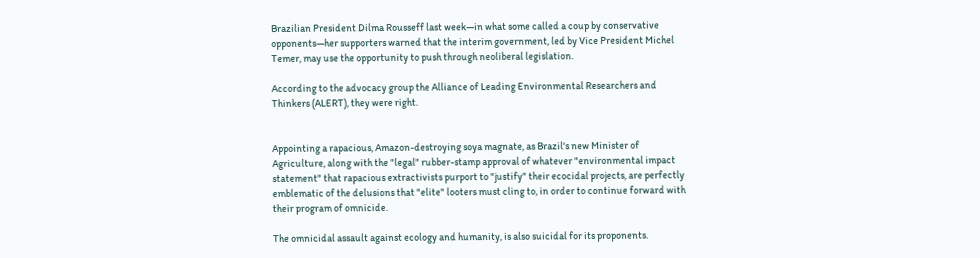Brazilian President Dilma Rousseff last week—in what some called a coup by conservative opponents—her supporters warned that the interim government, led by Vice President Michel Temer, may use the opportunity to push through neoliberal legislation.

According to the advocacy group the Alliance of Leading Environmental Researchers and Thinkers (ALERT), they were right.


Appointing a rapacious, Amazon-destroying soya magnate, as Brazil's new Minister of Agriculture, along with the "legal" rubber-stamp approval of whatever "environmental impact statement" that rapacious extractivists purport to "justify" their ecocidal projects, are perfectly emblematic of the delusions that "elite" looters must cling to, in order to continue forward with their program of omnicide.

The omnicidal assault against ecology and humanity, is also suicidal for its proponents.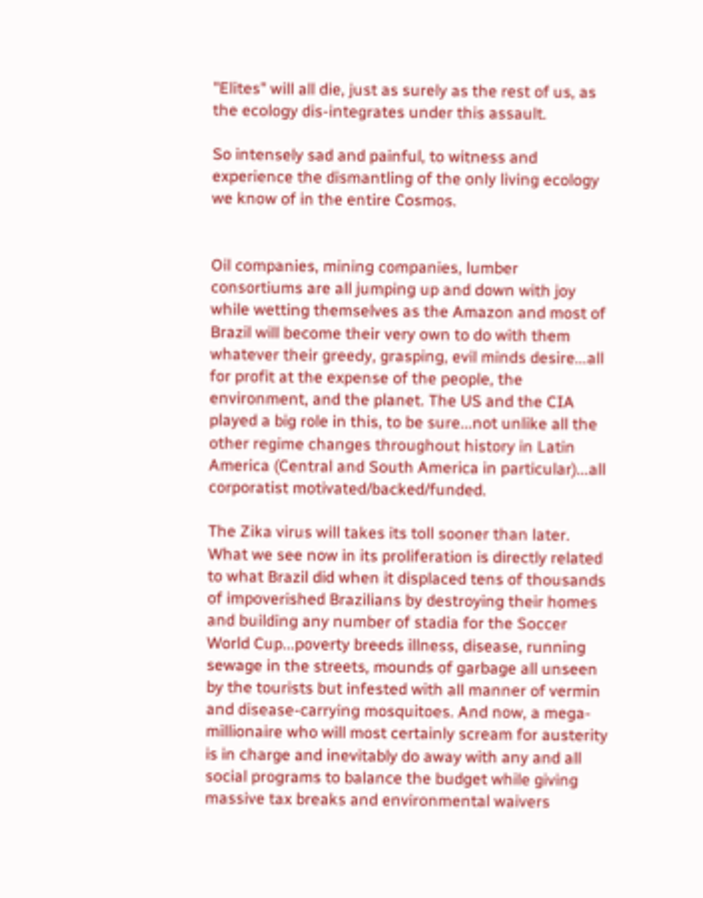"Elites" will all die, just as surely as the rest of us, as the ecology dis-integrates under this assault.

So intensely sad and painful, to witness and experience the dismantling of the only living ecology we know of in the entire Cosmos.


Oil companies, mining companies, lumber consortiums are all jumping up and down with joy while wetting themselves as the Amazon and most of Brazil will become their very own to do with them whatever their greedy, grasping, evil minds desire...all for profit at the expense of the people, the environment, and the planet. The US and the CIA played a big role in this, to be sure...not unlike all the other regime changes throughout history in Latin America (Central and South America in particular)...all corporatist motivated/backed/funded.

The Zika virus will takes its toll sooner than later. What we see now in its proliferation is directly related to what Brazil did when it displaced tens of thousands of impoverished Brazilians by destroying their homes and building any number of stadia for the Soccer World Cup...poverty breeds illness, disease, running sewage in the streets, mounds of garbage all unseen by the tourists but infested with all manner of vermin and disease-carrying mosquitoes. And now, a mega-millionaire who will most certainly scream for austerity is in charge and inevitably do away with any and all social programs to balance the budget while giving massive tax breaks and environmental waivers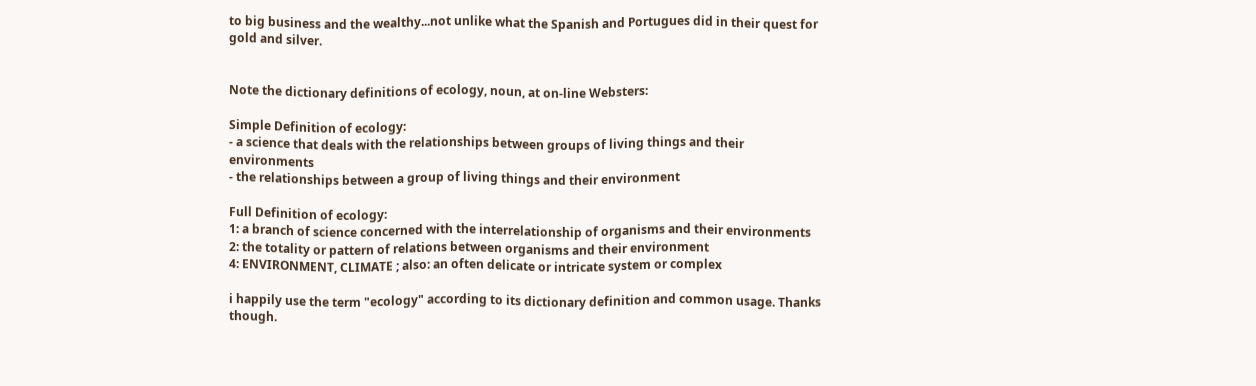to big business and the wealthy...not unlike what the Spanish and Portugues did in their quest for gold and silver.


Note the dictionary definitions of ecology, noun, at on-line Websters:

Simple Definition of ecology:
- a science that deals with the relationships between groups of living things and their environments
- the relationships between a group of living things and their environment

Full Definition of ecology:
1: a branch of science concerned with the interrelationship of organisms and their environments
2: the totality or pattern of relations between organisms and their environment
4: ENVIRONMENT, CLIMATE ; also: an often delicate or intricate system or complex

i happily use the term "ecology" according to its dictionary definition and common usage. Thanks though.